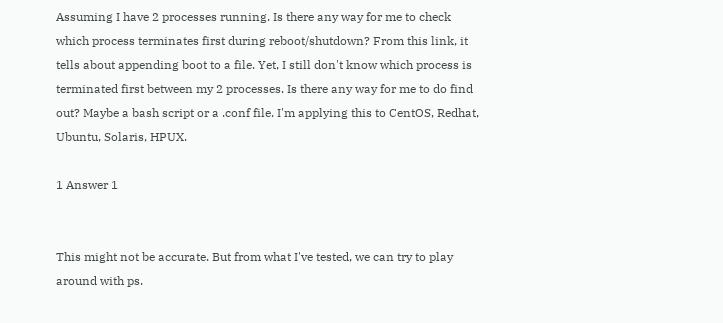Assuming I have 2 processes running. Is there any way for me to check which process terminates first during reboot/shutdown? From this link, it tells about appending boot to a file. Yet, I still don't know which process is terminated first between my 2 processes. Is there any way for me to do find out? Maybe a bash script or a .conf file. I'm applying this to CentOS, Redhat, Ubuntu, Solaris, HPUX.

1 Answer 1


This might not be accurate. But from what I've tested, we can try to play around with ps.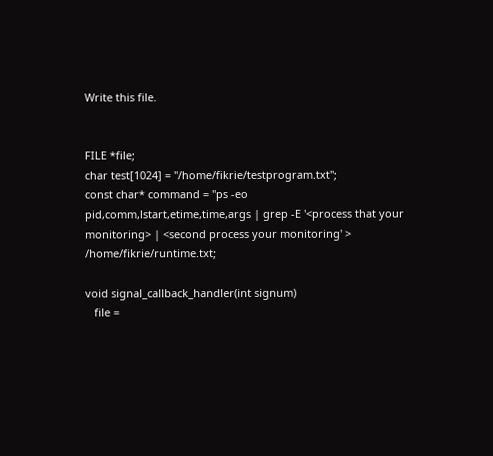Write this file.


FILE *file;
char test[1024] = "/home/fikrie/testprogram.txt";
const char* command = "ps -eo pid,comm,lstart,etime,time,args | grep -E '<process that your monitoring> | <second process your monitoring' > /home/fikrie/runtime.txt;

void signal_callback_handler(int signum)
   file =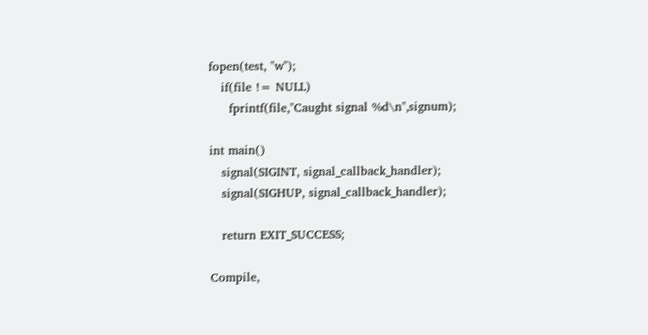fopen(test, "w");
   if(file != NULL)
     fprintf(file,"Caught signal %d\n",signum);

int main()
   signal(SIGINT, signal_callback_handler);
   signal(SIGHUP, signal_callback_handler);

   return EXIT_SUCCESS;

Compile,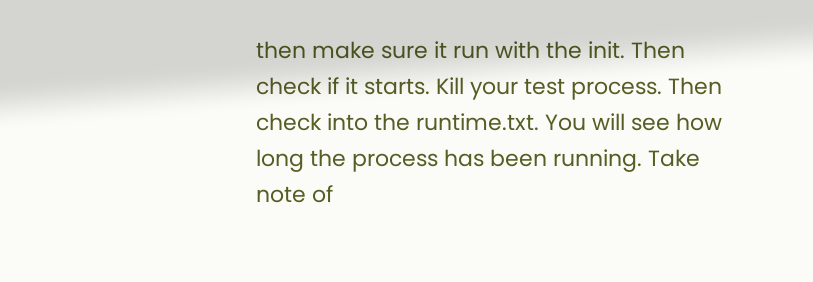then make sure it run with the init. Then check if it starts. Kill your test process. Then check into the runtime.txt. You will see how long the process has been running. Take note of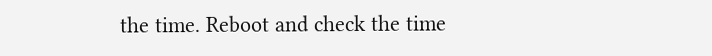the time. Reboot and check the time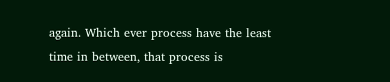again. Which ever process have the least time in between, that process is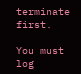terminate first.

You must log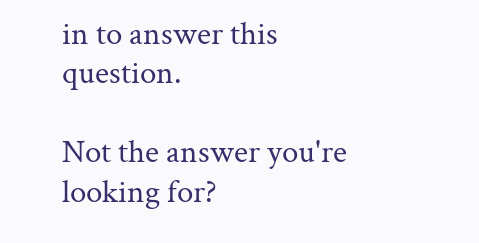in to answer this question.

Not the answer you're looking for?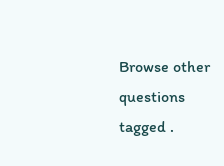Browse other questions tagged .